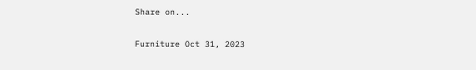Share on...

Furniture Oct 31, 2023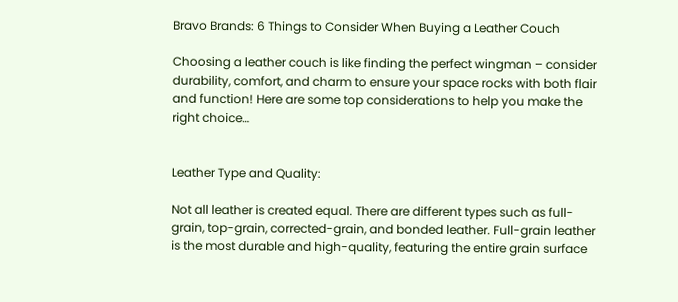Bravo Brands: 6 Things to Consider When Buying a Leather Couch

Choosing a leather couch is like finding the perfect wingman – consider durability, comfort, and charm to ensure your space rocks with both flair and function! Here are some top considerations to help you make the right choice…


Leather Type and Quality:

Not all leather is created equal. There are different types such as full-grain, top-grain, corrected-grain, and bonded leather. Full-grain leather is the most durable and high-quality, featuring the entire grain surface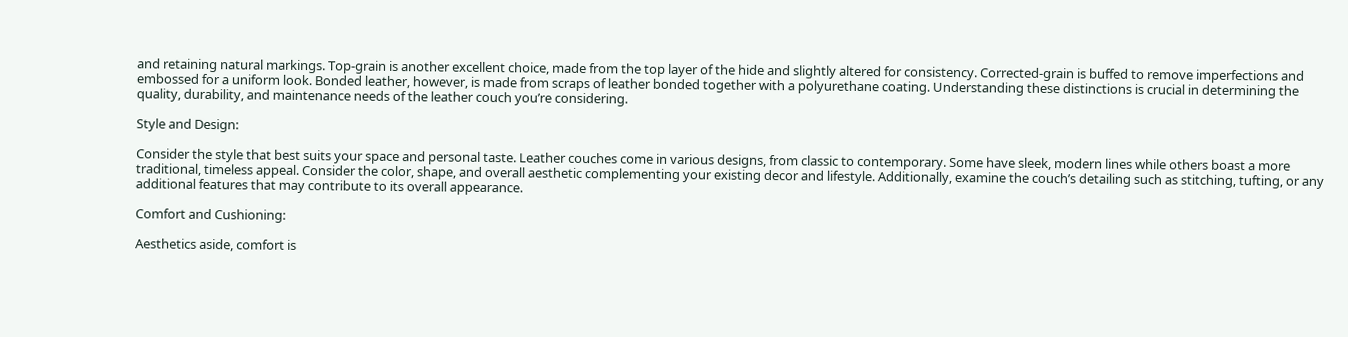and retaining natural markings. Top-grain is another excellent choice, made from the top layer of the hide and slightly altered for consistency. Corrected-grain is buffed to remove imperfections and embossed for a uniform look. Bonded leather, however, is made from scraps of leather bonded together with a polyurethane coating. Understanding these distinctions is crucial in determining the quality, durability, and maintenance needs of the leather couch you’re considering.

Style and Design:

Consider the style that best suits your space and personal taste. Leather couches come in various designs, from classic to contemporary. Some have sleek, modern lines while others boast a more traditional, timeless appeal. Consider the color, shape, and overall aesthetic complementing your existing decor and lifestyle. Additionally, examine the couch’s detailing such as stitching, tufting, or any additional features that may contribute to its overall appearance.

Comfort and Cushioning:

Aesthetics aside, comfort is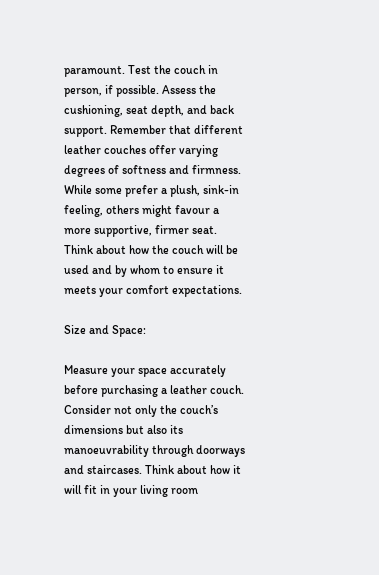paramount. Test the couch in person, if possible. Assess the cushioning, seat depth, and back support. Remember that different leather couches offer varying degrees of softness and firmness. While some prefer a plush, sink-in feeling, others might favour a more supportive, firmer seat. Think about how the couch will be used and by whom to ensure it meets your comfort expectations.

Size and Space:

Measure your space accurately before purchasing a leather couch. Consider not only the couch’s dimensions but also its manoeuvrability through doorways and staircases. Think about how it will fit in your living room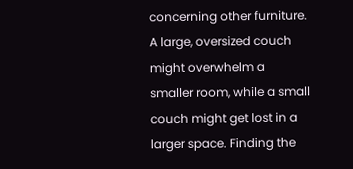concerning other furniture. A large, oversized couch might overwhelm a smaller room, while a small couch might get lost in a larger space. Finding the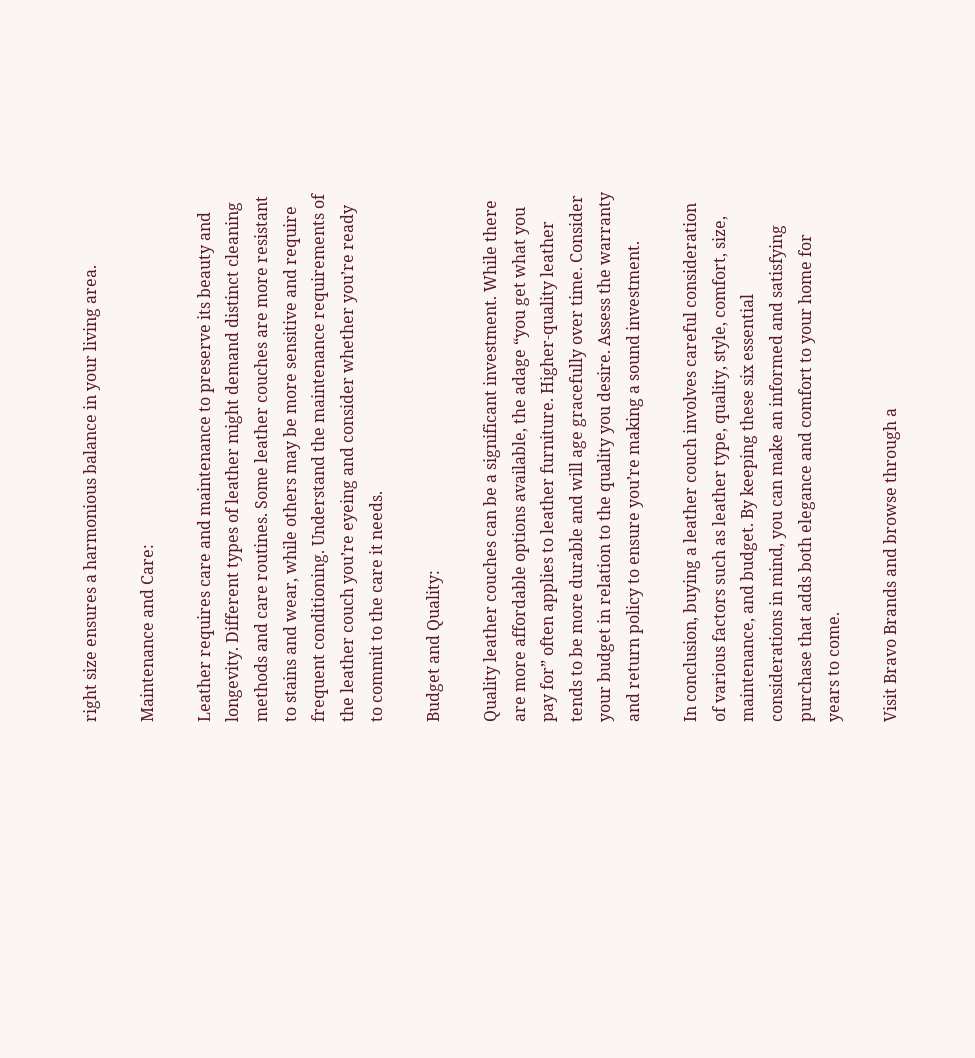right size ensures a harmonious balance in your living area.

Maintenance and Care:

Leather requires care and maintenance to preserve its beauty and longevity. Different types of leather might demand distinct cleaning methods and care routines. Some leather couches are more resistant to stains and wear, while others may be more sensitive and require frequent conditioning. Understand the maintenance requirements of the leather couch you’re eyeing and consider whether you’re ready to commit to the care it needs.

Budget and Quality:

Quality leather couches can be a significant investment. While there are more affordable options available, the adage “you get what you pay for” often applies to leather furniture. Higher-quality leather tends to be more durable and will age gracefully over time. Consider your budget in relation to the quality you desire. Assess the warranty and return policy to ensure you’re making a sound investment.

In conclusion, buying a leather couch involves careful consideration of various factors such as leather type, quality, style, comfort, size, maintenance, and budget. By keeping these six essential considerations in mind, you can make an informed and satisfying purchase that adds both elegance and comfort to your home for years to come.

Visit Bravo Brands and browse through a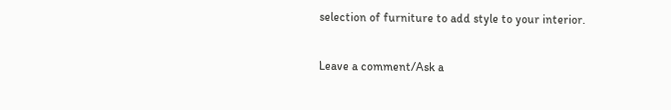selection of furniture to add style to your interior.

Leave a comment/Ask a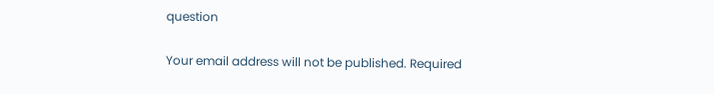question

Your email address will not be published. Required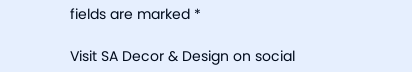fields are marked *

Visit SA Decor & Design on social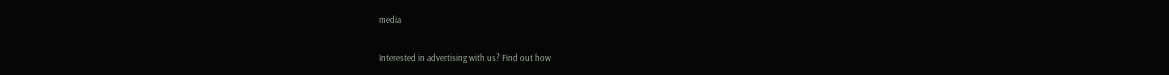media

Interested in advertising with us? Find out how